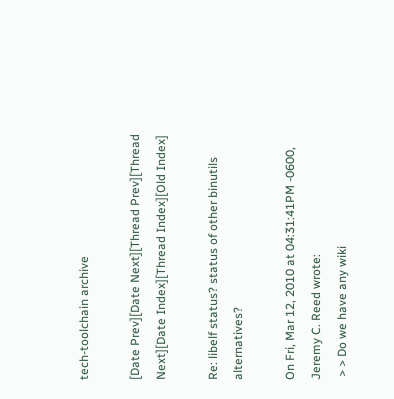tech-toolchain archive

[Date Prev][Date Next][Thread Prev][Thread Next][Date Index][Thread Index][Old Index]

Re: libelf status? status of other binutils alternatives?

On Fri, Mar 12, 2010 at 04:31:41PM -0600, Jeremy C. Reed wrote:
 > > Do we have any wiki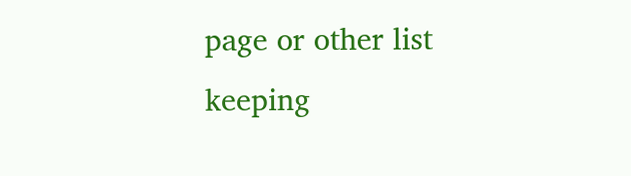page or other list keeping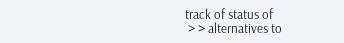track of status of
 > > alternatives to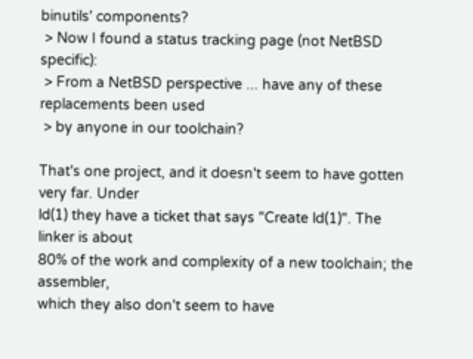binutils' components?
 > Now I found a status tracking page (not NetBSD specific):
 > From a NetBSD perspective ... have any of these replacements been used
 > by anyone in our toolchain?

That's one project, and it doesn't seem to have gotten very far. Under
ld(1) they have a ticket that says "Create ld(1)". The linker is about
80% of the work and complexity of a new toolchain; the assembler,
which they also don't seem to have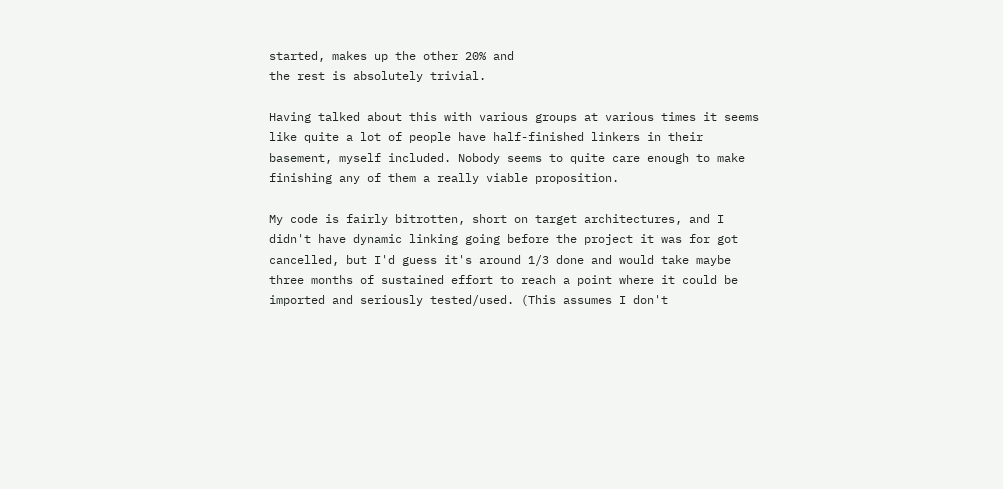started, makes up the other 20% and
the rest is absolutely trivial.

Having talked about this with various groups at various times it seems
like quite a lot of people have half-finished linkers in their
basement, myself included. Nobody seems to quite care enough to make
finishing any of them a really viable proposition.

My code is fairly bitrotten, short on target architectures, and I
didn't have dynamic linking going before the project it was for got
cancelled, but I'd guess it's around 1/3 done and would take maybe
three months of sustained effort to reach a point where it could be
imported and seriously tested/used. (This assumes I don't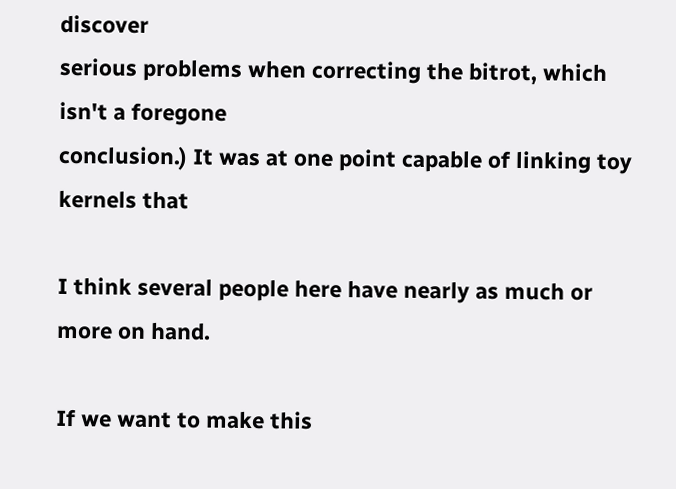discover
serious problems when correcting the bitrot, which isn't a foregone
conclusion.) It was at one point capable of linking toy kernels that

I think several people here have nearly as much or more on hand.

If we want to make this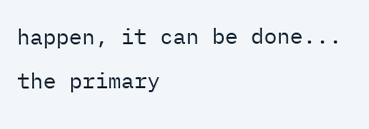happen, it can be done... the primary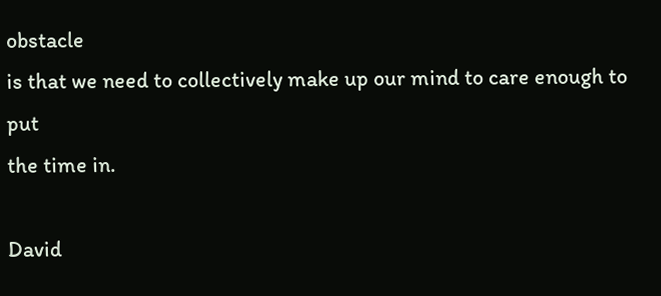obstacle
is that we need to collectively make up our mind to care enough to put
the time in.

David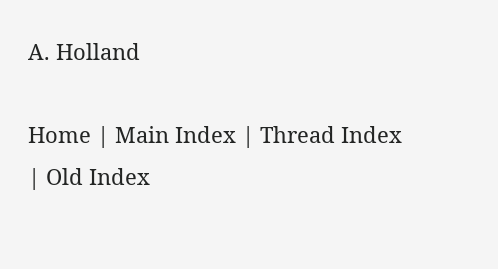A. Holland

Home | Main Index | Thread Index | Old Index